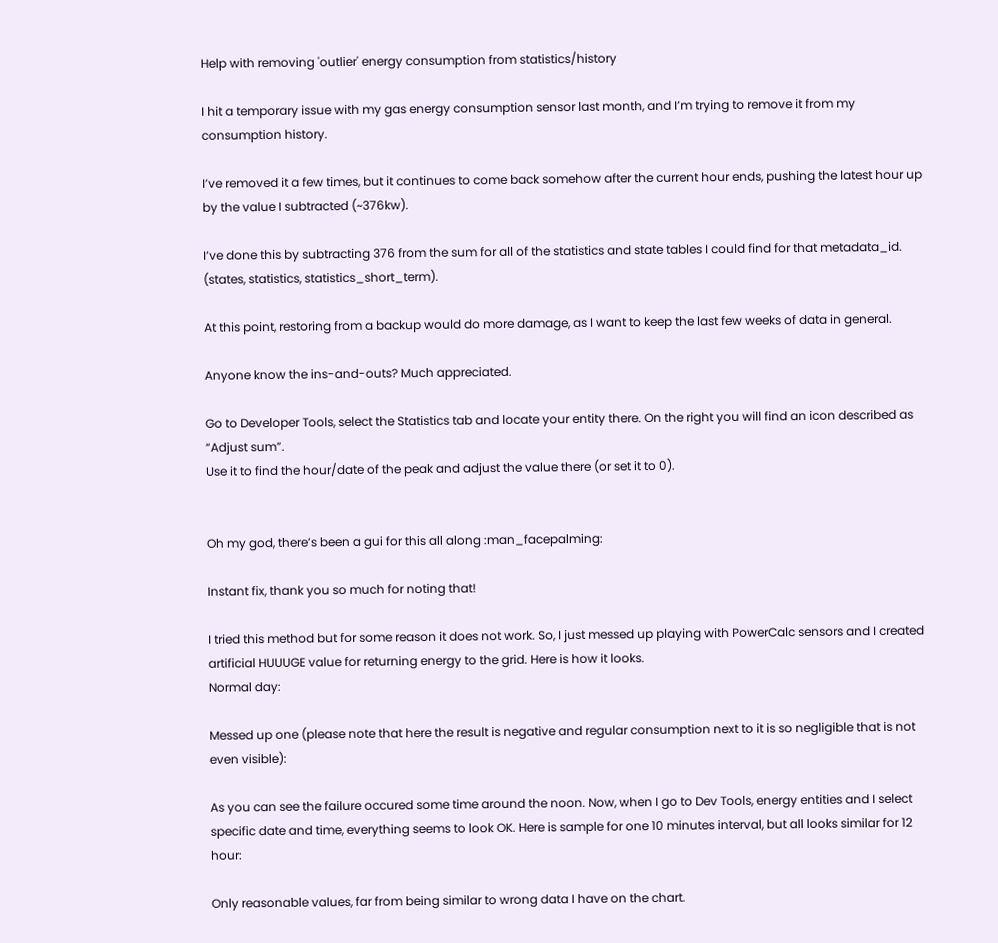Help with removing 'outlier' energy consumption from statistics/history

I hit a temporary issue with my gas energy consumption sensor last month, and I’m trying to remove it from my consumption history.

I’ve removed it a few times, but it continues to come back somehow after the current hour ends, pushing the latest hour up by the value I subtracted (~376kw).

I’ve done this by subtracting 376 from the sum for all of the statistics and state tables I could find for that metadata_id. (states, statistics, statistics_short_term).

At this point, restoring from a backup would do more damage, as I want to keep the last few weeks of data in general.

Anyone know the ins-and-outs? Much appreciated.

Go to Developer Tools, select the Statistics tab and locate your entity there. On the right you will find an icon described as “Adjust sum”.
Use it to find the hour/date of the peak and adjust the value there (or set it to 0).


Oh my god, there’s been a gui for this all along :man_facepalming:

Instant fix, thank you so much for noting that!

I tried this method but for some reason it does not work. So, I just messed up playing with PowerCalc sensors and I created artificial HUUUGE value for returning energy to the grid. Here is how it looks.
Normal day:

Messed up one (please note that here the result is negative and regular consumption next to it is so negligible that is not even visible):

As you can see the failure occured some time around the noon. Now, when I go to Dev Tools, energy entities and I select specific date and time, everything seems to look OK. Here is sample for one 10 minutes interval, but all looks similar for 12 hour:

Only reasonable values, far from being similar to wrong data I have on the chart.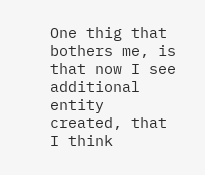One thig that bothers me, is that now I see additional entity created, that I think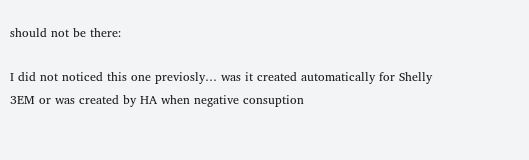should not be there:

I did not noticed this one previosly… was it created automatically for Shelly 3EM or was created by HA when negative consuption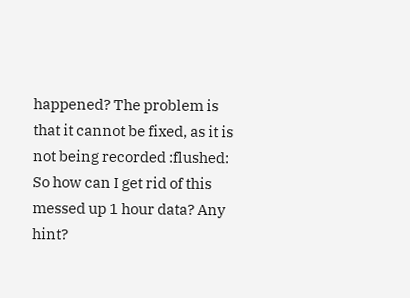happened? The problem is that it cannot be fixed, as it is not being recorded :flushed:
So how can I get rid of this messed up 1 hour data? Any hint?